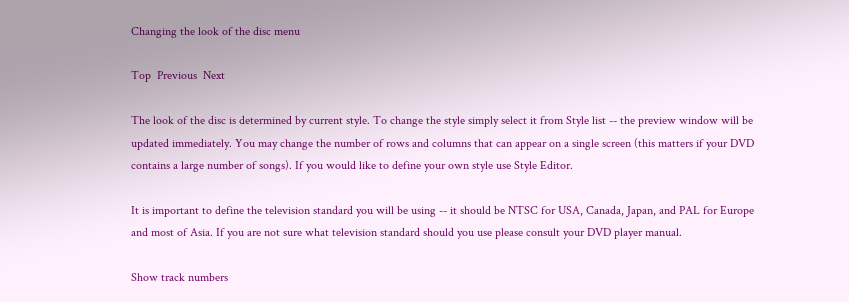Changing the look of the disc menu

Top  Previous  Next

The look of the disc is determined by current style. To change the style simply select it from Style list -- the preview window will be updated immediately. You may change the number of rows and columns that can appear on a single screen (this matters if your DVD contains a large number of songs). If you would like to define your own style use Style Editor.

It is important to define the television standard you will be using -- it should be NTSC for USA, Canada, Japan, and PAL for Europe and most of Asia. If you are not sure what television standard should you use please consult your DVD player manual.

Show track numbers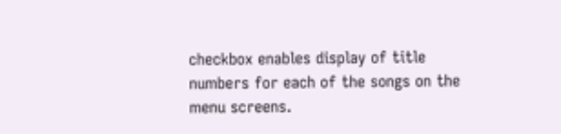checkbox enables display of title numbers for each of the songs on the menu screens.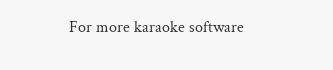For more karaoke software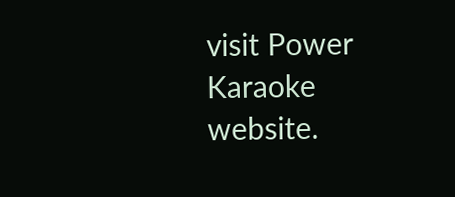visit Power Karaoke website.